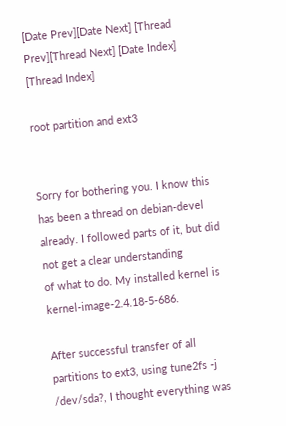[Date Prev][Date Next] [Thread Prev][Thread Next] [Date Index] [Thread Index]

root partition and ext3


Sorry for bothering you. I know this has been a thread on debian-devel
already. I followed parts of it, but did not get a clear understanding
of what to do. My installed kernel is kernel-image-2.4.18-5-686.

After successful transfer of all partitions to ext3, using tune2fs -j
/dev/sda?, I thought everything was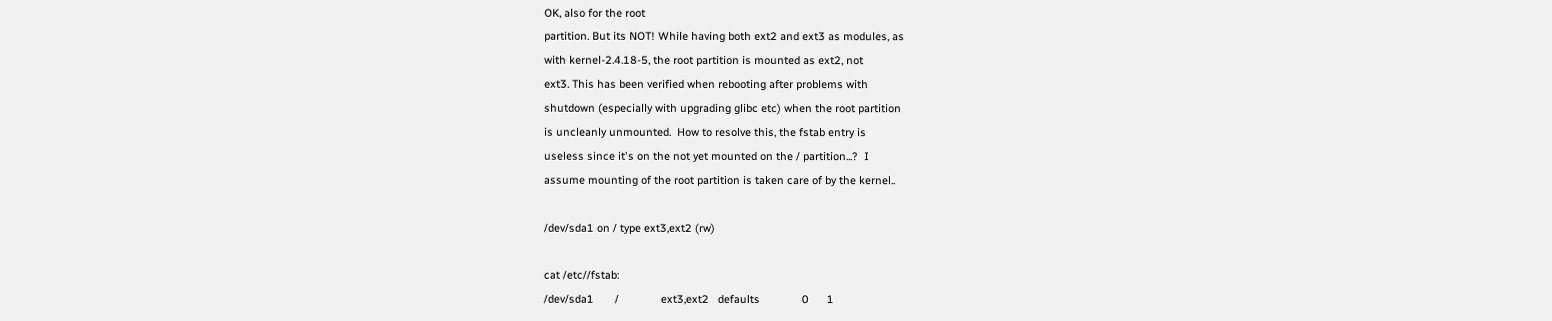OK, also for the root
partition. But its NOT! While having both ext2 and ext3 as modules, as
with kernel-2.4.18-5, the root partition is mounted as ext2, not
ext3. This has been verified when rebooting after problems with
shutdown (especially with upgrading glibc etc) when the root partition
is uncleanly unmounted.  How to resolve this, the fstab entry is
useless since it's on the not yet mounted on the / partition...?  I
assume mounting of the root partition is taken care of by the kernel..

/dev/sda1 on / type ext3,ext2 (rw)

cat /etc//fstab:
/dev/sda1       /              ext3,ext2   defaults              0      1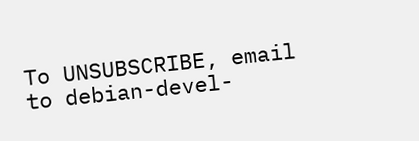To UNSUBSCRIBE, email to debian-devel-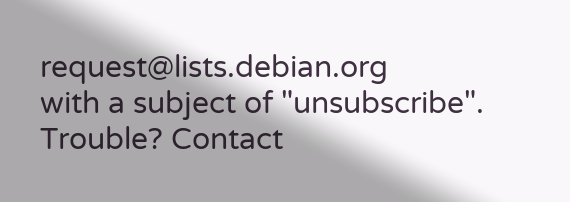request@lists.debian.org
with a subject of "unsubscribe". Trouble? Contact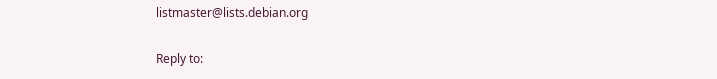listmaster@lists.debian.org

Reply to: